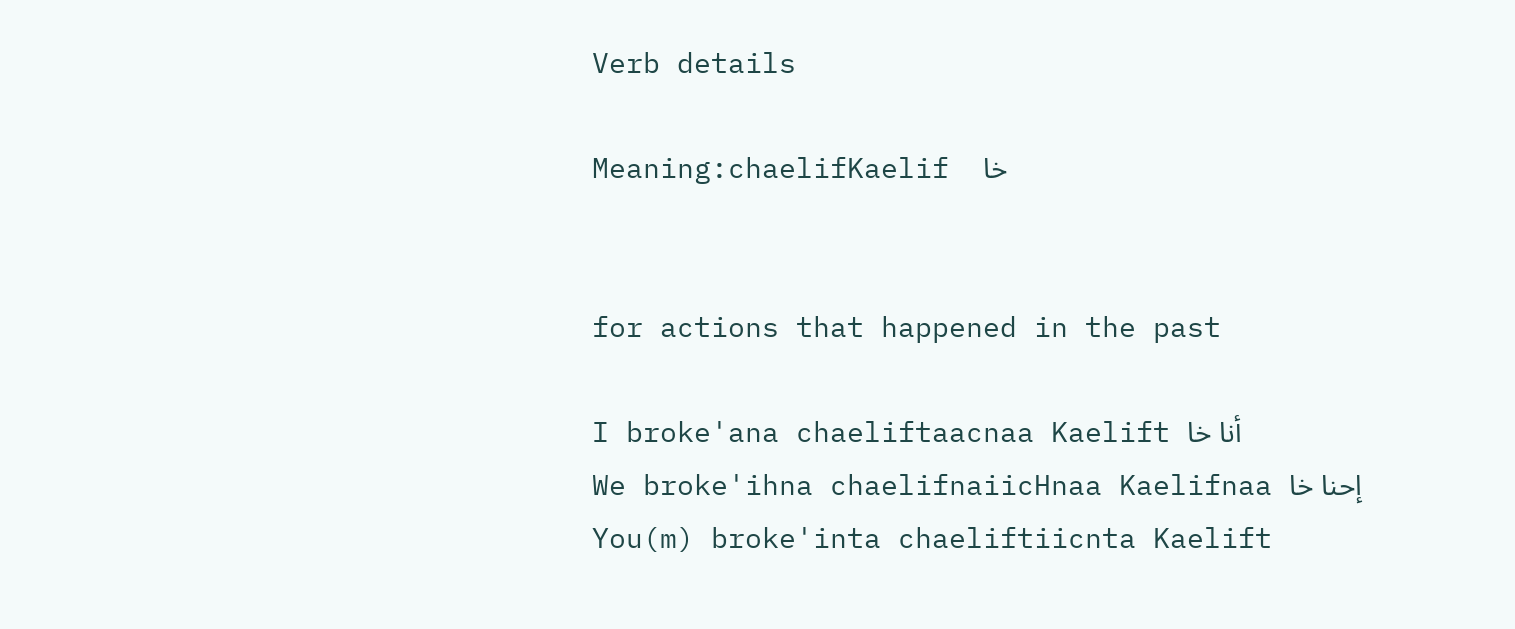Verb details

Meaning:chaelifKaelif  خا


for actions that happened in the past

I broke'ana chaeliftaacnaa Kaelift أنا خا
We broke'ihna chaelifnaiicHnaa Kaelifnaa إحنا خا
You(m) broke'inta chaeliftiicnta Kaelift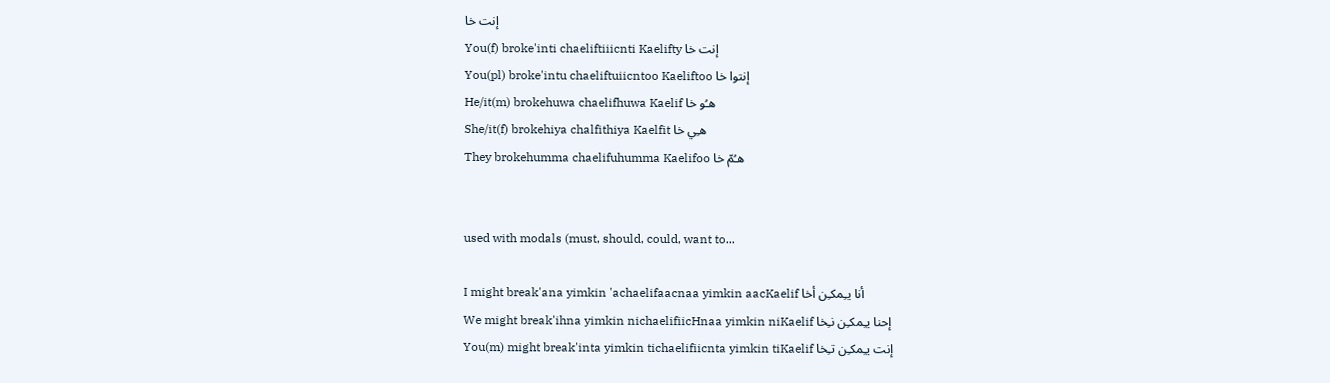إنت خا
You(f) broke'inti chaeliftiiicnti Kaelifty إنت خا
You(pl) broke'intu chaeliftuiicntoo Kaeliftoo إنتوا خا
He/it(m) brokehuwa chaelifhuwa Kaelif هـُو خا
She/it(f) brokehiya chalfithiya Kaelfit هـِي خا
They brokehumma chaelifuhumma Kaelifoo هـُمّ خا


used with modals (must, should, could, want to...

I might break'ana yimkin 'achaelifaacnaa yimkin aacKaelif أنا يـِمكـِن أخا
We might break'ihna yimkin nichaelifiicHnaa yimkin niKaelif إحنا يـِمكـِن نـِخا
You(m) might break'inta yimkin tichaelifiicnta yimkin tiKaelif إنت يـِمكـِن تـِخا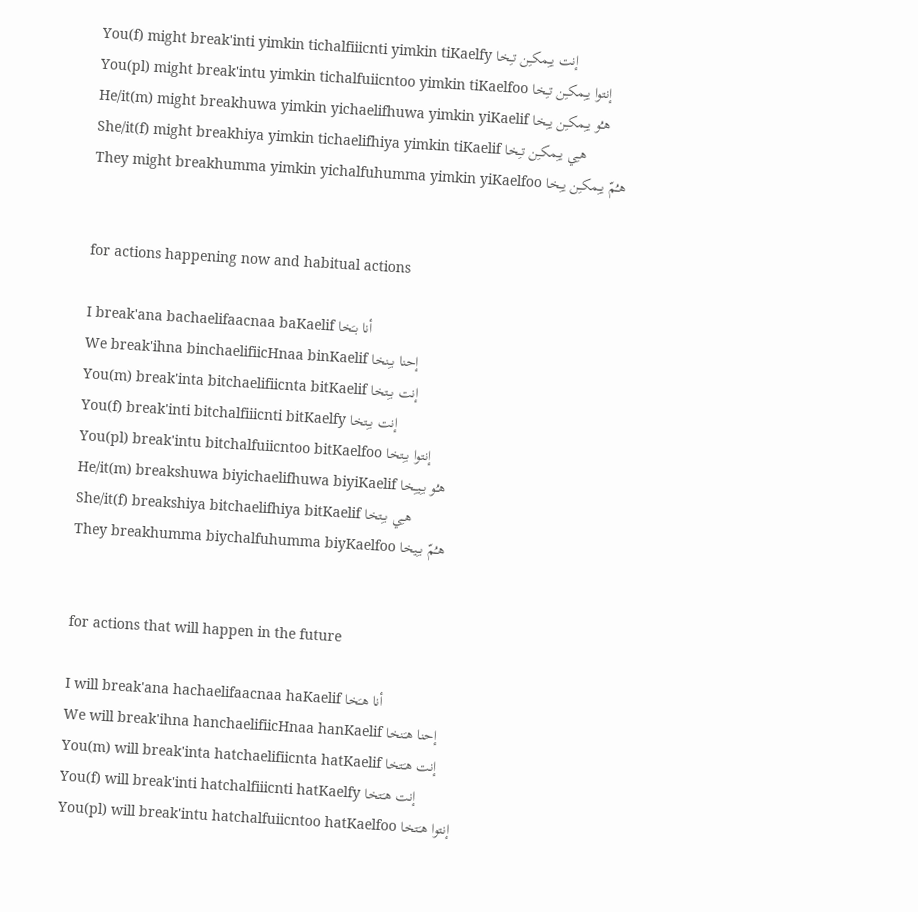You(f) might break'inti yimkin tichalfiiicnti yimkin tiKaelfy إنت يـِمكـِن تـِخا
You(pl) might break'intu yimkin tichalfuiicntoo yimkin tiKaelfoo إنتوا يـِمكـِن تـِخا
He/it(m) might breakhuwa yimkin yichaelifhuwa yimkin yiKaelif هـُو يـِمكـِن يـِخا
She/it(f) might breakhiya yimkin tichaelifhiya yimkin tiKaelif هـِي يـِمكـِن تـِخا
They might breakhumma yimkin yichalfuhumma yimkin yiKaelfoo هـُمّ يـِمكـِن يـِخا


for actions happening now and habitual actions

I break'ana bachaelifaacnaa baKaelif أنا بـَخا
We break'ihna binchaelifiicHnaa binKaelif إحنا بـِنخا
You(m) break'inta bitchaelifiicnta bitKaelif إنت بـِتخا
You(f) break'inti bitchalfiiicnti bitKaelfy إنت بـِتخا
You(pl) break'intu bitchalfuiicntoo bitKaelfoo إنتوا بـِتخا
He/it(m) breakshuwa biyichaelifhuwa biyiKaelif هـُو بـِيـِخا
She/it(f) breakshiya bitchaelifhiya bitKaelif هـِي بـِتخا
They breakhumma biychalfuhumma biyKaelfoo هـُمّ بـِيخا


for actions that will happen in the future

I will break'ana hachaelifaacnaa haKaelif أنا هـَخا
We will break'ihna hanchaelifiicHnaa hanKaelif إحنا هـَنخا
You(m) will break'inta hatchaelifiicnta hatKaelif إنت هـَتخا
You(f) will break'inti hatchalfiiicnti hatKaelfy إنت هـَتخا
You(pl) will break'intu hatchalfuiicntoo hatKaelfoo إنتوا هـَتخا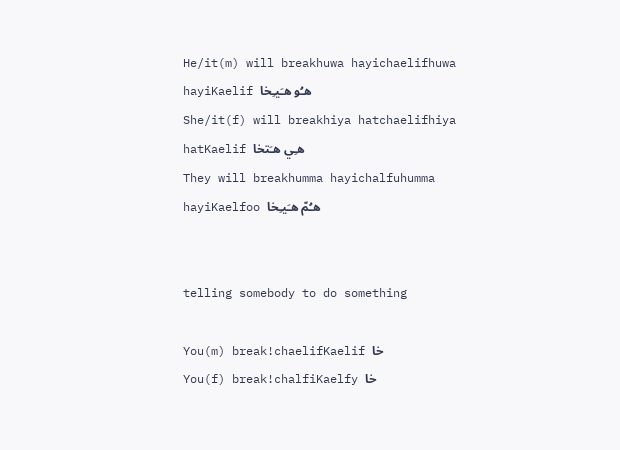He/it(m) will breakhuwa hayichaelifhuwa hayiKaelif هـُو هـَيـِخا
She/it(f) will breakhiya hatchaelifhiya hatKaelif هـِي هـَتخا
They will breakhumma hayichalfuhumma hayiKaelfoo هـُمّ هـَيـِخا


telling somebody to do something

You(m) break!chaelifKaelif خا
You(f) break!chalfiKaelfy خا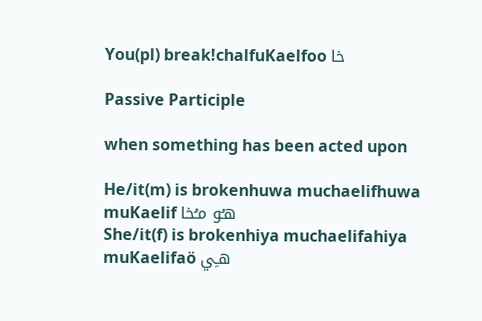You(pl) break!chalfuKaelfoo خا

Passive Participle

when something has been acted upon

He/it(m) is brokenhuwa muchaelifhuwa muKaelif هـُو مـُخا
She/it(f) is brokenhiya muchaelifahiya muKaelifaö هـِي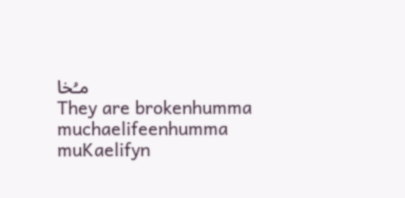مـُخا
They are brokenhumma muchaelifeenhumma muKaelifyn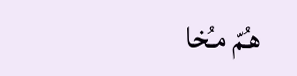هـُمّ مـُخا